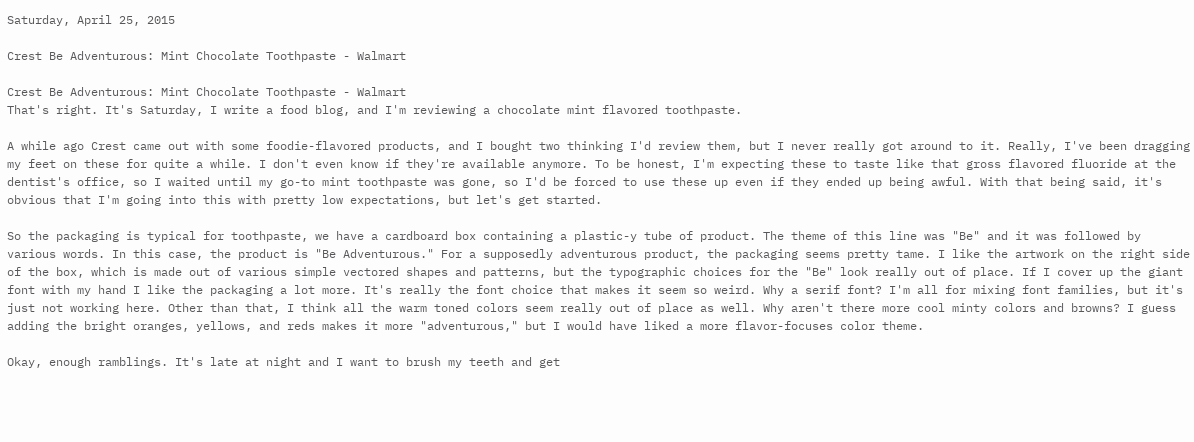Saturday, April 25, 2015

Crest Be Adventurous: Mint Chocolate Toothpaste - Walmart

Crest Be Adventurous: Mint Chocolate Toothpaste - Walmart
That's right. It's Saturday, I write a food blog, and I'm reviewing a chocolate mint flavored toothpaste.

A while ago Crest came out with some foodie-flavored products, and I bought two thinking I'd review them, but I never really got around to it. Really, I've been dragging my feet on these for quite a while. I don't even know if they're available anymore. To be honest, I'm expecting these to taste like that gross flavored fluoride at the dentist's office, so I waited until my go-to mint toothpaste was gone, so I'd be forced to use these up even if they ended up being awful. With that being said, it's obvious that I'm going into this with pretty low expectations, but let's get started.

So the packaging is typical for toothpaste, we have a cardboard box containing a plastic-y tube of product. The theme of this line was "Be" and it was followed by various words. In this case, the product is "Be Adventurous." For a supposedly adventurous product, the packaging seems pretty tame. I like the artwork on the right side of the box, which is made out of various simple vectored shapes and patterns, but the typographic choices for the "Be" look really out of place. If I cover up the giant font with my hand I like the packaging a lot more. It's really the font choice that makes it seem so weird. Why a serif font? I'm all for mixing font families, but it's just not working here. Other than that, I think all the warm toned colors seem really out of place as well. Why aren't there more cool minty colors and browns? I guess adding the bright oranges, yellows, and reds makes it more "adventurous," but I would have liked a more flavor-focuses color theme.

Okay, enough ramblings. It's late at night and I want to brush my teeth and get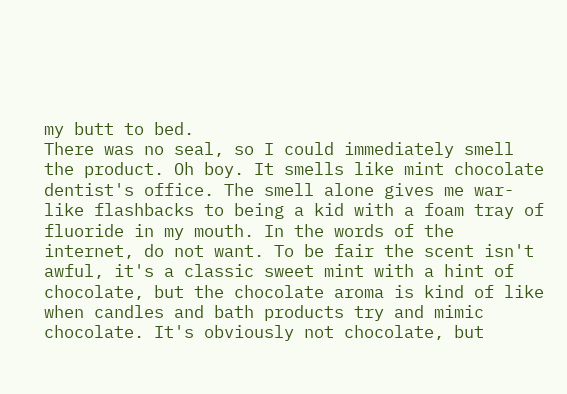my butt to bed.
There was no seal, so I could immediately smell the product. Oh boy. It smells like mint chocolate dentist's office. The smell alone gives me war-like flashbacks to being a kid with a foam tray of fluoride in my mouth. In the words of the internet, do not want. To be fair the scent isn't awful, it's a classic sweet mint with a hint of chocolate, but the chocolate aroma is kind of like when candles and bath products try and mimic chocolate. It's obviously not chocolate, but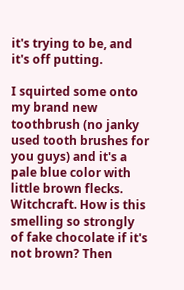it's trying to be, and it's off putting.

I squirted some onto my brand new toothbrush (no janky used tooth brushes for you guys) and it's a pale blue color with little brown flecks. Witchcraft. How is this smelling so strongly of fake chocolate if it's not brown? Then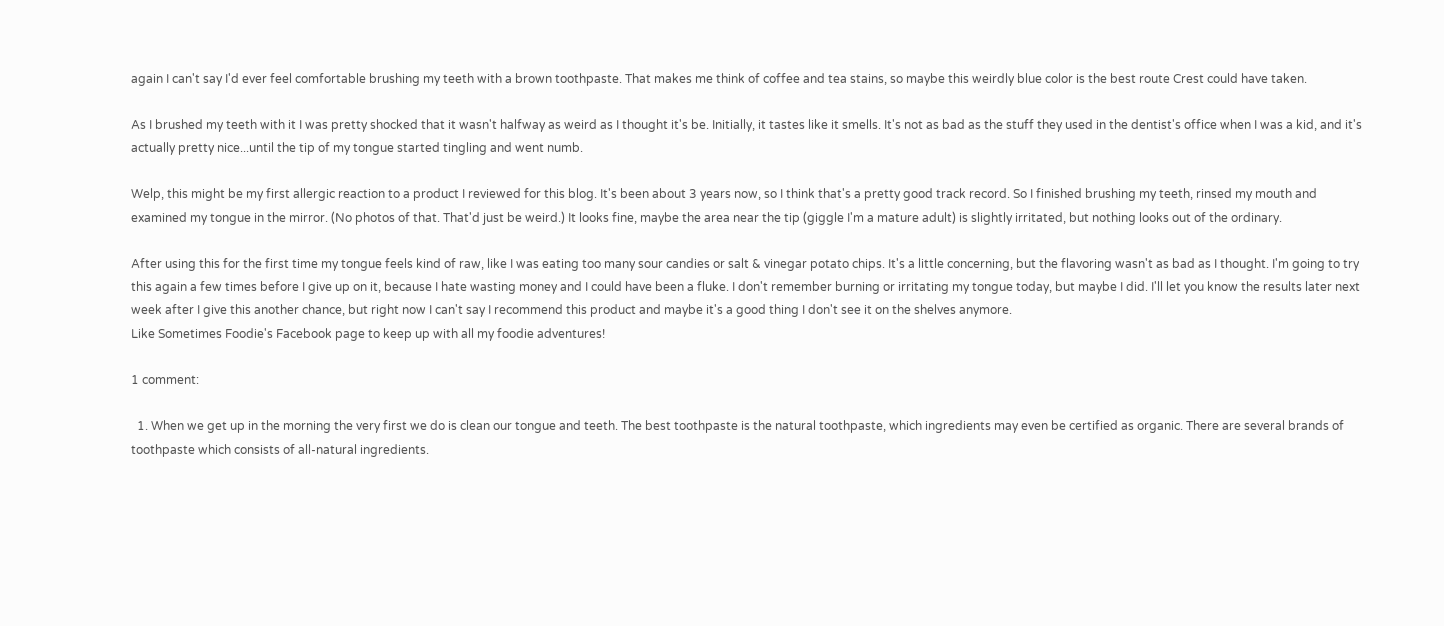again I can't say I'd ever feel comfortable brushing my teeth with a brown toothpaste. That makes me think of coffee and tea stains, so maybe this weirdly blue color is the best route Crest could have taken.

As I brushed my teeth with it I was pretty shocked that it wasn't halfway as weird as I thought it's be. Initially, it tastes like it smells. It's not as bad as the stuff they used in the dentist's office when I was a kid, and it's actually pretty nice...until the tip of my tongue started tingling and went numb.

Welp, this might be my first allergic reaction to a product I reviewed for this blog. It's been about 3 years now, so I think that's a pretty good track record. So I finished brushing my teeth, rinsed my mouth and examined my tongue in the mirror. (No photos of that. That'd just be weird.) It looks fine, maybe the area near the tip (giggle I'm a mature adult) is slightly irritated, but nothing looks out of the ordinary.

After using this for the first time my tongue feels kind of raw, like I was eating too many sour candies or salt & vinegar potato chips. It's a little concerning, but the flavoring wasn't as bad as I thought. I'm going to try this again a few times before I give up on it, because I hate wasting money and I could have been a fluke. I don't remember burning or irritating my tongue today, but maybe I did. I'll let you know the results later next week after I give this another chance, but right now I can't say I recommend this product and maybe it's a good thing I don't see it on the shelves anymore.
Like Sometimes Foodie's Facebook page to keep up with all my foodie adventures!

1 comment:

  1. When we get up in the morning the very first we do is clean our tongue and teeth. The best toothpaste is the natural toothpaste, which ingredients may even be certified as organic. There are several brands of toothpaste which consists of all-natural ingredients.